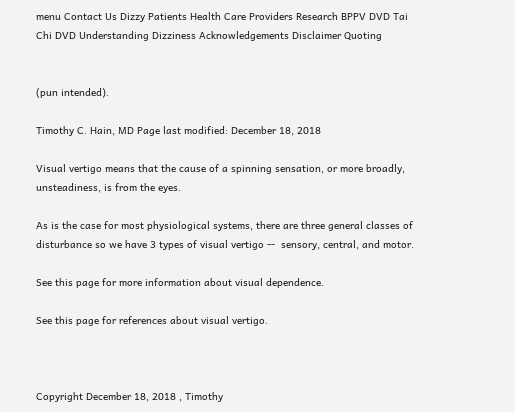menu Contact Us Dizzy Patients Health Care Providers Research BPPV DVD Tai Chi DVD Understanding Dizziness Acknowledgements Disclaimer Quoting


(pun intended).

Timothy C. Hain, MD Page last modified: December 18, 2018

Visual vertigo means that the cause of a spinning sensation, or more broadly, unsteadiness, is from the eyes.

As is the case for most physiological systems, there are three general classes of disturbance so we have 3 types of visual vertigo --  sensory, central, and motor.

See this page for more information about visual dependence.

See this page for references about visual vertigo.



Copyright December 18, 2018 , Timothy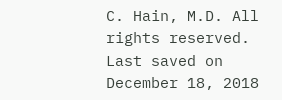C. Hain, M.D. All rights reserved. Last saved on December 18, 2018